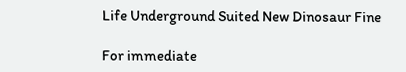Life Underground Suited New Dinosaur Fine

For immediate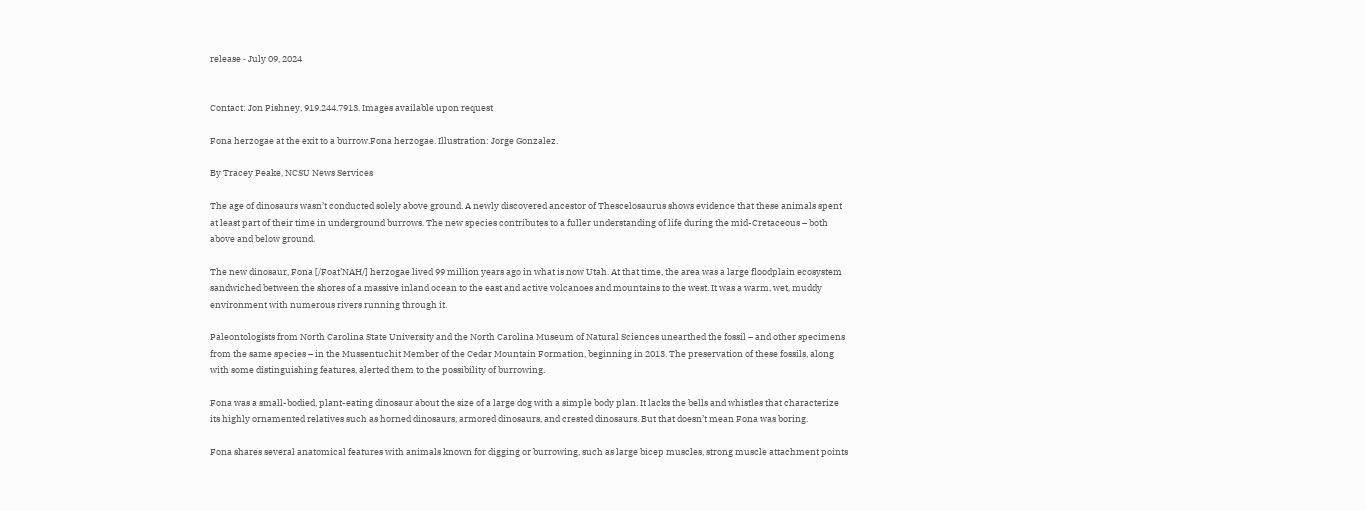release ‐ July 09, 2024


Contact: Jon Pishney, 919.244.7913. Images available upon request

Fona herzogae at the exit to a burrow.Fona herzogae. Illustration: Jorge Gonzalez.

By Tracey Peake, NCSU News Services

The age of dinosaurs wasn’t conducted solely above ground. A newly discovered ancestor of Thescelosaurus shows evidence that these animals spent at least part of their time in underground burrows. The new species contributes to a fuller understanding of life during the mid-Cretaceous – both above and below ground.

The new dinosaur, Fona [/Foat’NAH/] herzogae lived 99 million years ago in what is now Utah. At that time, the area was a large floodplain ecosystem sandwiched between the shores of a massive inland ocean to the east and active volcanoes and mountains to the west. It was a warm, wet, muddy environment with numerous rivers running through it.

Paleontologists from North Carolina State University and the North Carolina Museum of Natural Sciences unearthed the fossil – and other specimens from the same species – in the Mussentuchit Member of the Cedar Mountain Formation, beginning in 2013. The preservation of these fossils, along with some distinguishing features, alerted them to the possibility of burrowing.

Fona was a small-bodied, plant-eating dinosaur about the size of a large dog with a simple body plan. It lacks the bells and whistles that characterize its highly ornamented relatives such as horned dinosaurs, armored dinosaurs, and crested dinosaurs. But that doesn’t mean Fona was boring.

Fona shares several anatomical features with animals known for digging or burrowing, such as large bicep muscles, strong muscle attachment points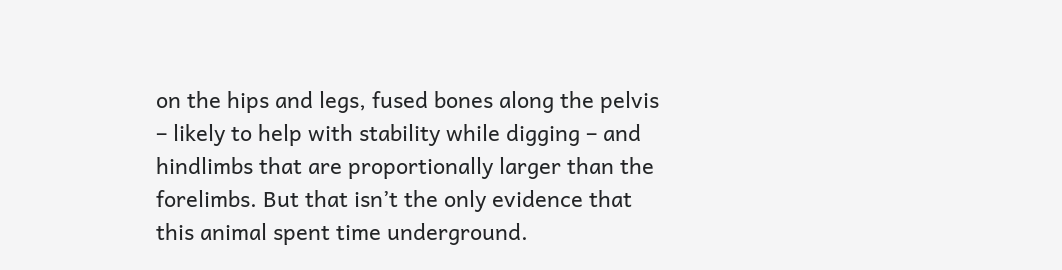on the hips and legs, fused bones along the pelvis – likely to help with stability while digging – and hindlimbs that are proportionally larger than the forelimbs. But that isn’t the only evidence that this animal spent time underground.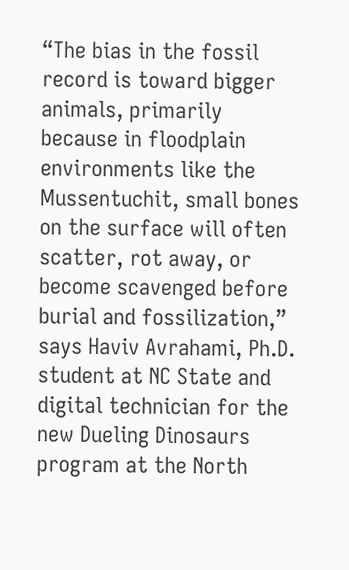“The bias in the fossil record is toward bigger animals, primarily because in floodplain environments like the Mussentuchit, small bones on the surface will often scatter, rot away, or become scavenged before burial and fossilization,” says Haviv Avrahami, Ph.D. student at NC State and digital technician for the new Dueling Dinosaurs program at the North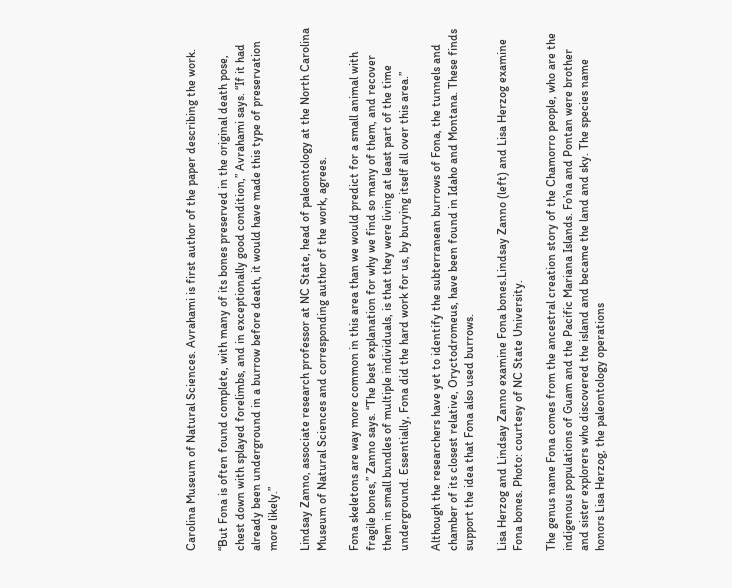Carolina Museum of Natural Sciences. Avrahami is first author of the paper describing the work.

“But Fona is often found complete, with many of its bones preserved in the original death pose, chest down with splayed forelimbs, and in exceptionally good condition,” Avrahami says. “If it had already been underground in a burrow before death, it would have made this type of preservation more likely.”

Lindsay Zanno, associate research professor at NC State, head of paleontology at the North Carolina Museum of Natural Sciences and corresponding author of the work, agrees.

Fona skeletons are way more common in this area than we would predict for a small animal with fragile bones,” Zanno says. “The best explanation for why we find so many of them, and recover them in small bundles of multiple individuals, is that they were living at least part of the time underground. Essentially, Fona did the hard work for us, by burying itself all over this area.”

Although the researchers have yet to identify the subterranean burrows of Fona, the tunnels and chamber of its closest relative, Oryctodromeus, have been found in Idaho and Montana. These finds support the idea that Fona also used burrows.

Lisa Herzog and Lindsay Zanno examine Fona bones.Lindsay Zanno (left) and Lisa Herzog examine Fona bones. Photo: courtesy of NC State University.

The genus name Fona comes from the ancestral creation story of the Chamorro people, who are the indigenous populations of Guam and the Pacific Mariana Islands. Fo’na and Pontan were brother and sister explorers who discovered the island and became the land and sky. The species name honors Lisa Herzog, the paleontology operations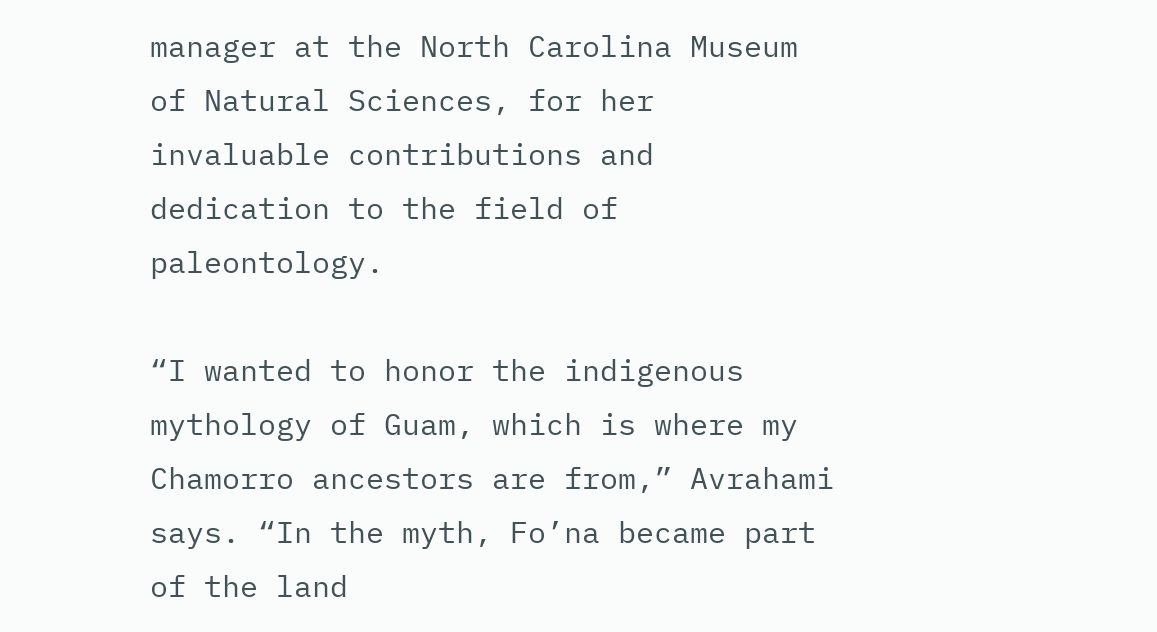manager at the North Carolina Museum of Natural Sciences, for her invaluable contributions and dedication to the field of paleontology.

“I wanted to honor the indigenous mythology of Guam, which is where my Chamorro ancestors are from,” Avrahami says. “In the myth, Fo’na became part of the land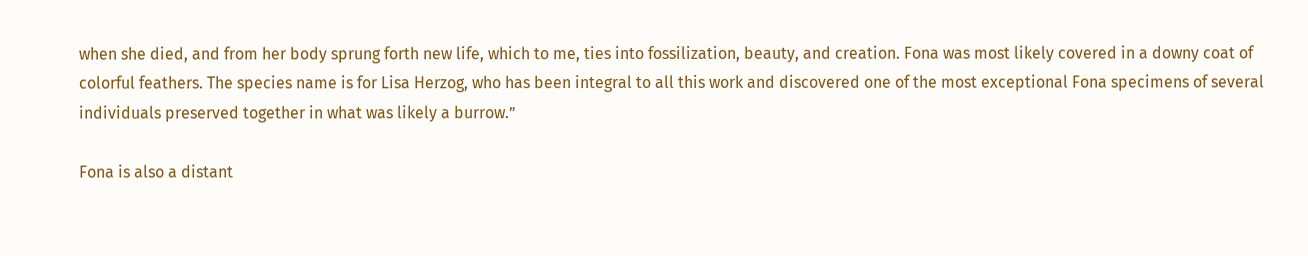when she died, and from her body sprung forth new life, which to me, ties into fossilization, beauty, and creation. Fona was most likely covered in a downy coat of colorful feathers. The species name is for Lisa Herzog, who has been integral to all this work and discovered one of the most exceptional Fona specimens of several individuals preserved together in what was likely a burrow.”

Fona is also a distant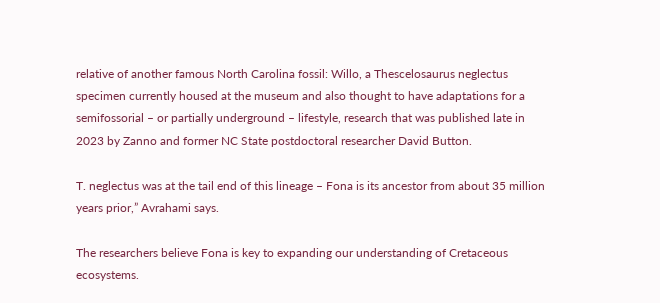relative of another famous North Carolina fossil: Willo, a Thescelosaurus neglectus specimen currently housed at the museum and also thought to have adaptations for a semifossorial – or partially underground – lifestyle, research that was published late in 2023 by Zanno and former NC State postdoctoral researcher David Button.

T. neglectus was at the tail end of this lineage – Fona is its ancestor from about 35 million years prior,” Avrahami says.

The researchers believe Fona is key to expanding our understanding of Cretaceous ecosystems.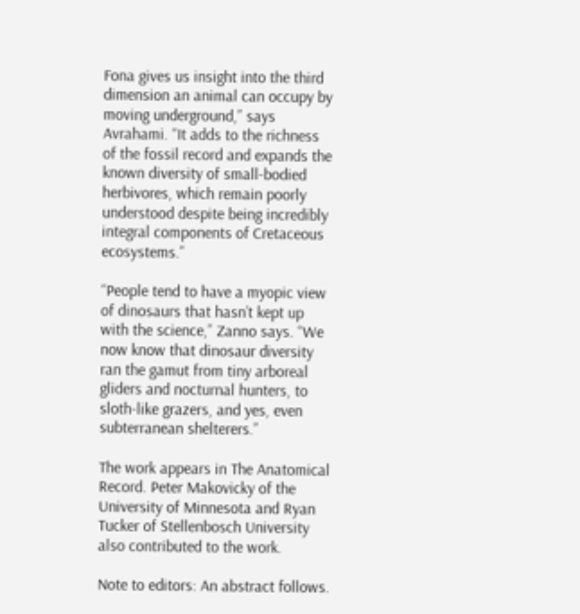Fona gives us insight into the third dimension an animal can occupy by moving underground,” says Avrahami. “It adds to the richness of the fossil record and expands the known diversity of small-bodied herbivores, which remain poorly understood despite being incredibly integral components of Cretaceous ecosystems.”

“People tend to have a myopic view of dinosaurs that hasn’t kept up with the science,” Zanno says. “We now know that dinosaur diversity ran the gamut from tiny arboreal gliders and nocturnal hunters, to sloth-like grazers, and yes, even subterranean shelterers.”

The work appears in The Anatomical Record. Peter Makovicky of the University of Minnesota and Ryan Tucker of Stellenbosch University also contributed to the work.

Note to editors: An abstract follows.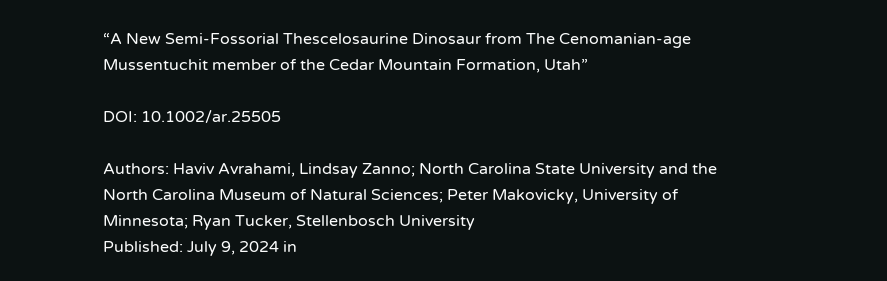“A New Semi-Fossorial Thescelosaurine Dinosaur from The Cenomanian-age Mussentuchit member of the Cedar Mountain Formation, Utah”

DOI: 10.1002/ar.25505

Authors: Haviv Avrahami, Lindsay Zanno; North Carolina State University and the North Carolina Museum of Natural Sciences; Peter Makovicky, University of Minnesota; Ryan Tucker, Stellenbosch University
Published: July 9, 2024 in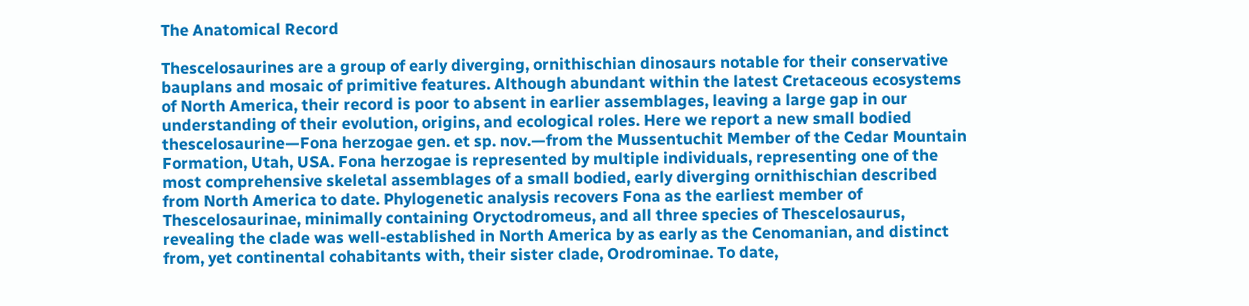The Anatomical Record

Thescelosaurines are a group of early diverging, ornithischian dinosaurs notable for their conservative bauplans and mosaic of primitive features. Although abundant within the latest Cretaceous ecosystems of North America, their record is poor to absent in earlier assemblages, leaving a large gap in our understanding of their evolution, origins, and ecological roles. Here we report a new small bodied thescelosaurine—Fona herzogae gen. et sp. nov.—from the Mussentuchit Member of the Cedar Mountain Formation, Utah, USA. Fona herzogae is represented by multiple individuals, representing one of the most comprehensive skeletal assemblages of a small bodied, early diverging ornithischian described from North America to date. Phylogenetic analysis recovers Fona as the earliest member of Thescelosaurinae, minimally containing Oryctodromeus, and all three species of Thescelosaurus, revealing the clade was well-established in North America by as early as the Cenomanian, and distinct from, yet continental cohabitants with, their sister clade, Orodrominae. To date,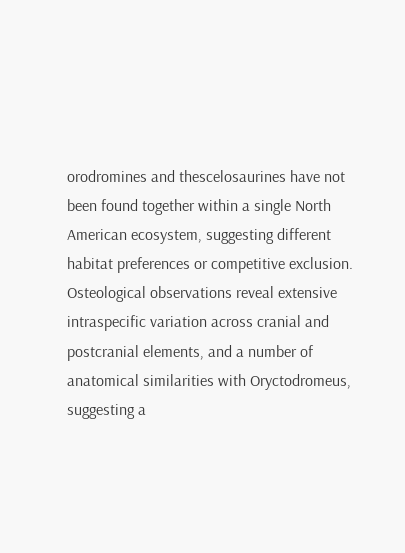orodromines and thescelosaurines have not been found together within a single North American ecosystem, suggesting different habitat preferences or competitive exclusion. Osteological observations reveal extensive intraspecific variation across cranial and postcranial elements, and a number of anatomical similarities with Oryctodromeus, suggesting a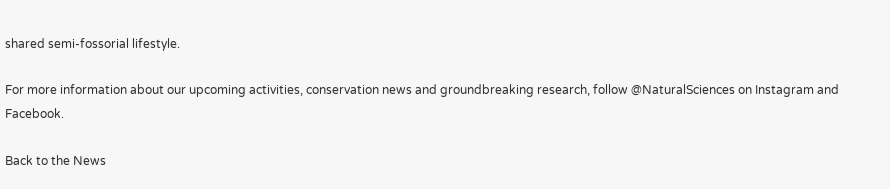shared semi-fossorial lifestyle.

For more information about our upcoming activities, conservation news and groundbreaking research, follow @NaturalSciences on Instagram and Facebook.

Back to the News